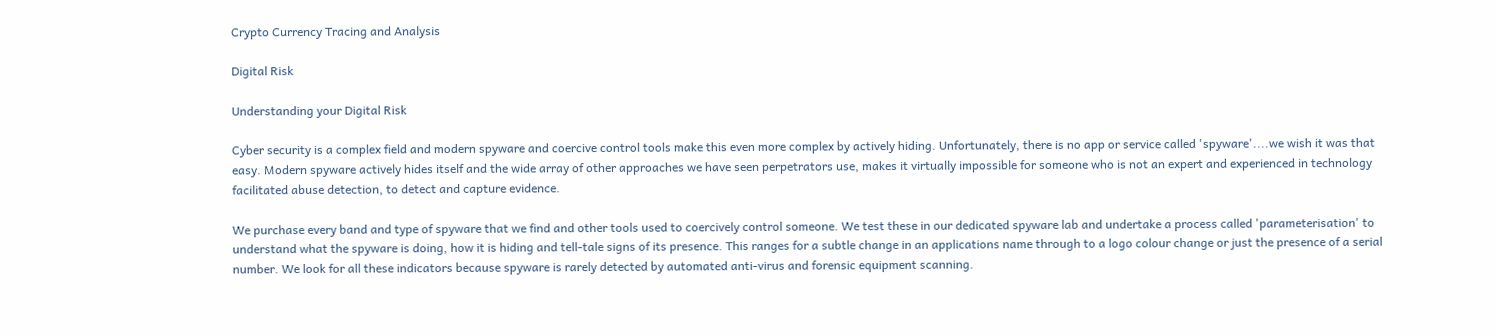Crypto Currency Tracing and Analysis

Digital Risk

Understanding your Digital Risk

Cyber security is a complex field and modern spyware and coercive control tools make this even more complex by actively hiding. Unfortunately, there is no app or service called 'spyware'....we wish it was that easy. Modern spyware actively hides itself and the wide array of other approaches we have seen perpetrators use, makes it virtually impossible for someone who is not an expert and experienced in technology facilitated abuse detection, to detect and capture evidence.

We purchase every band and type of spyware that we find and other tools used to coercively control someone. We test these in our dedicated spyware lab and undertake a process called 'parameterisation' to understand what the spyware is doing, how it is hiding and tell-tale signs of its presence. This ranges for a subtle change in an applications name through to a logo colour change or just the presence of a serial number. We look for all these indicators because spyware is rarely detected by automated anti-virus and forensic equipment scanning.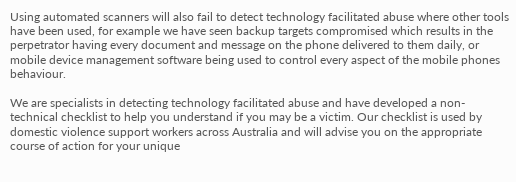Using automated scanners will also fail to detect technology facilitated abuse where other tools have been used, for example we have seen backup targets compromised which results in the perpetrator having every document and message on the phone delivered to them daily, or mobile device management software being used to control every aspect of the mobile phones behaviour.

We are specialists in detecting technology facilitated abuse and have developed a non-technical checklist to help you understand if you may be a victim. Our checklist is used by domestic violence support workers across Australia and will advise you on the appropriate course of action for your unique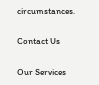circumstances.

Contact Us

Our Services